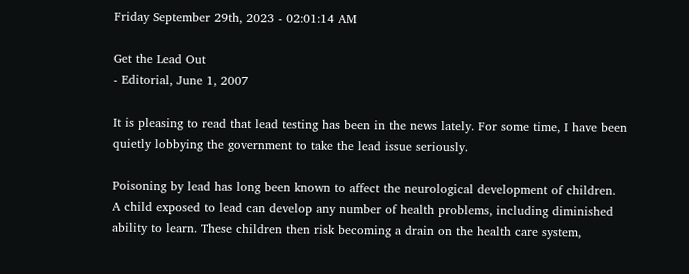Friday September 29th, 2023 - 02:01:14 AM

Get the Lead Out
- Editorial, June 1, 2007

It is pleasing to read that lead testing has been in the news lately. For some time, I have been quietly lobbying the government to take the lead issue seriously.

Poisoning by lead has long been known to affect the neurological development of children. A child exposed to lead can develop any number of health problems, including diminished ability to learn. These children then risk becoming a drain on the health care system,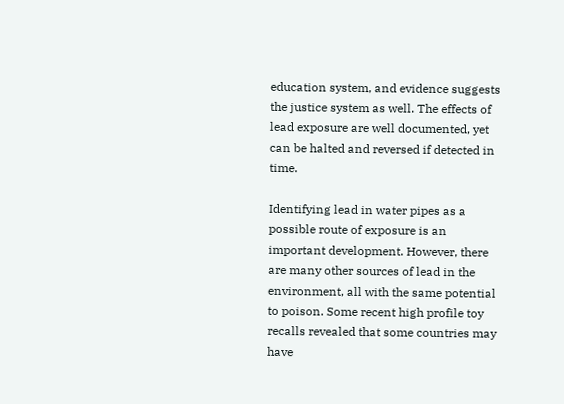education system, and evidence suggests the justice system as well. The effects of lead exposure are well documented, yet can be halted and reversed if detected in time.

Identifying lead in water pipes as a possible route of exposure is an important development. However, there are many other sources of lead in the environment, all with the same potential to poison. Some recent high profile toy recalls revealed that some countries may have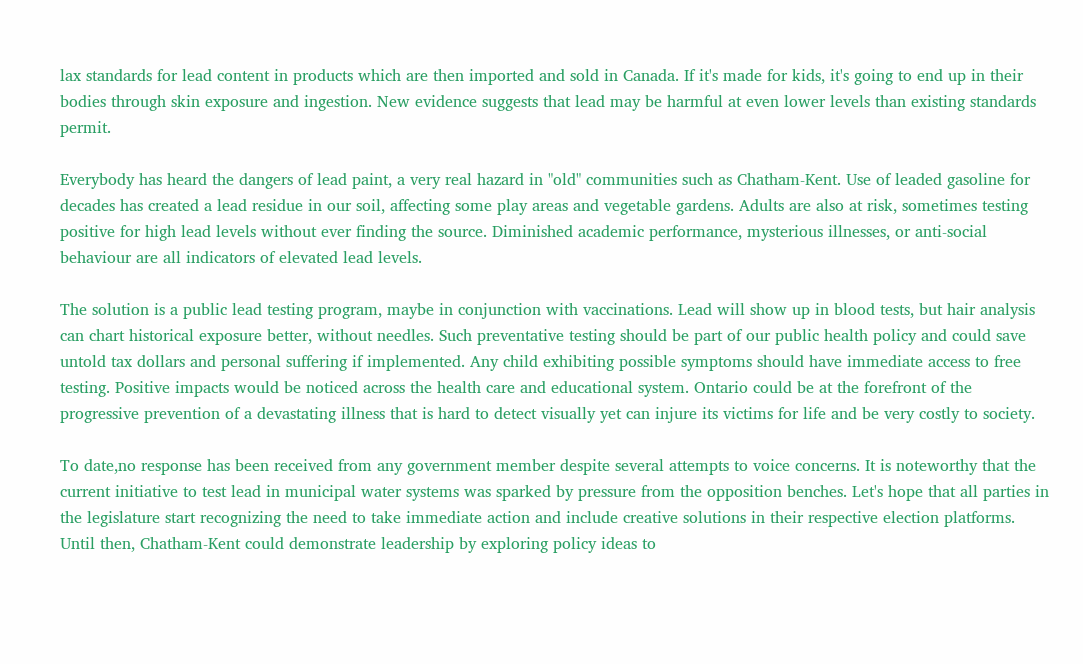lax standards for lead content in products which are then imported and sold in Canada. If it's made for kids, it's going to end up in their bodies through skin exposure and ingestion. New evidence suggests that lead may be harmful at even lower levels than existing standards permit.

Everybody has heard the dangers of lead paint, a very real hazard in "old" communities such as Chatham-Kent. Use of leaded gasoline for decades has created a lead residue in our soil, affecting some play areas and vegetable gardens. Adults are also at risk, sometimes testing positive for high lead levels without ever finding the source. Diminished academic performance, mysterious illnesses, or anti-social behaviour are all indicators of elevated lead levels.

The solution is a public lead testing program, maybe in conjunction with vaccinations. Lead will show up in blood tests, but hair analysis can chart historical exposure better, without needles. Such preventative testing should be part of our public health policy and could save untold tax dollars and personal suffering if implemented. Any child exhibiting possible symptoms should have immediate access to free testing. Positive impacts would be noticed across the health care and educational system. Ontario could be at the forefront of the progressive prevention of a devastating illness that is hard to detect visually yet can injure its victims for life and be very costly to society.

To date,no response has been received from any government member despite several attempts to voice concerns. It is noteworthy that the current initiative to test lead in municipal water systems was sparked by pressure from the opposition benches. Let's hope that all parties in the legislature start recognizing the need to take immediate action and include creative solutions in their respective election platforms. Until then, Chatham-Kent could demonstrate leadership by exploring policy ideas to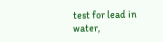test for lead in water,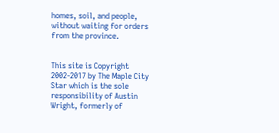homes, soil, and people, without waiting for orders from the province.


This site is Copyright 2002-2017 by The Maple City Star which is the sole responsibility of Austin Wright, formerly of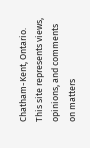Chatham-Kent, Ontario. This site represents views, opinions, and comments on matters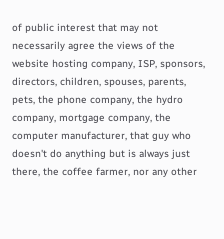of public interest that may not necessarily agree the views of the website hosting company, ISP, sponsors, directors, children, spouses, parents, pets, the phone company, the hydro company, mortgage company, the computer manufacturer, that guy who doesn't do anything but is always just there, the coffee farmer, nor any other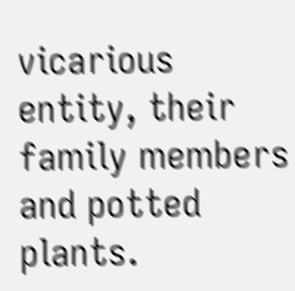vicarious entity, their family members and potted plants.